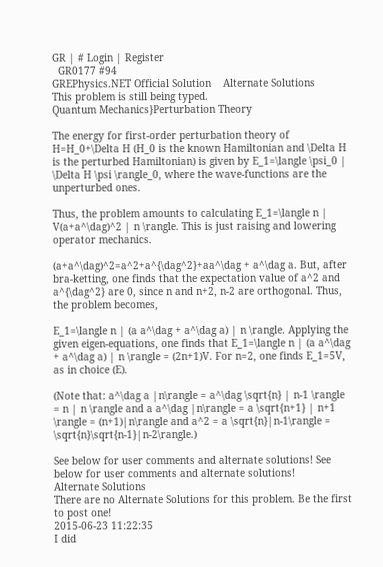GR | # Login | Register
  GR0177 #94
GREPhysics.NET Official Solution    Alternate Solutions
This problem is still being typed.
Quantum Mechanics}Perturbation Theory

The energy for first-order perturbation theory of H=H_0+\Delta H (H_0 is the known Hamiltonian and \Delta H is the perturbed Hamiltonian) is given by E_1=\langle \psi_0 | \Delta H \psi \rangle_0, where the wave-functions are the unperturbed ones.

Thus, the problem amounts to calculating E_1=\langle n | V(a+a^\dag)^2 | n \rangle. This is just raising and lowering operator mechanics.

(a+a^\dag)^2=a^2+a^{\dag^2}+aa^\dag + a^\dag a. But, after bra-ketting, one finds that the expectation value of a^2 and a^{\dag^2} are 0, since n and n+2, n-2 are orthogonal. Thus, the problem becomes,

E_1=\langle n | (a a^\dag + a^\dag a) | n \rangle. Applying the given eigen-equations, one finds that E_1=\langle n | (a a^\dag + a^\dag a) | n \rangle = (2n+1)V. For n=2, one finds E_1=5V, as in choice (E).

(Note that: a^\dag a |n\rangle = a^\dag \sqrt{n} | n-1 \rangle = n | n \rangle and a a^\dag |n\rangle = a \sqrt{n+1} | n+1 \rangle = (n+1)|n\rangle and a^2 = a \sqrt{n}|n-1\rangle = \sqrt{n}\sqrt{n-1}|n-2\rangle.)

See below for user comments and alternate solutions! See below for user comments and alternate solutions!
Alternate Solutions
There are no Alternate Solutions for this problem. Be the first to post one!
2015-06-23 11:22:35
I did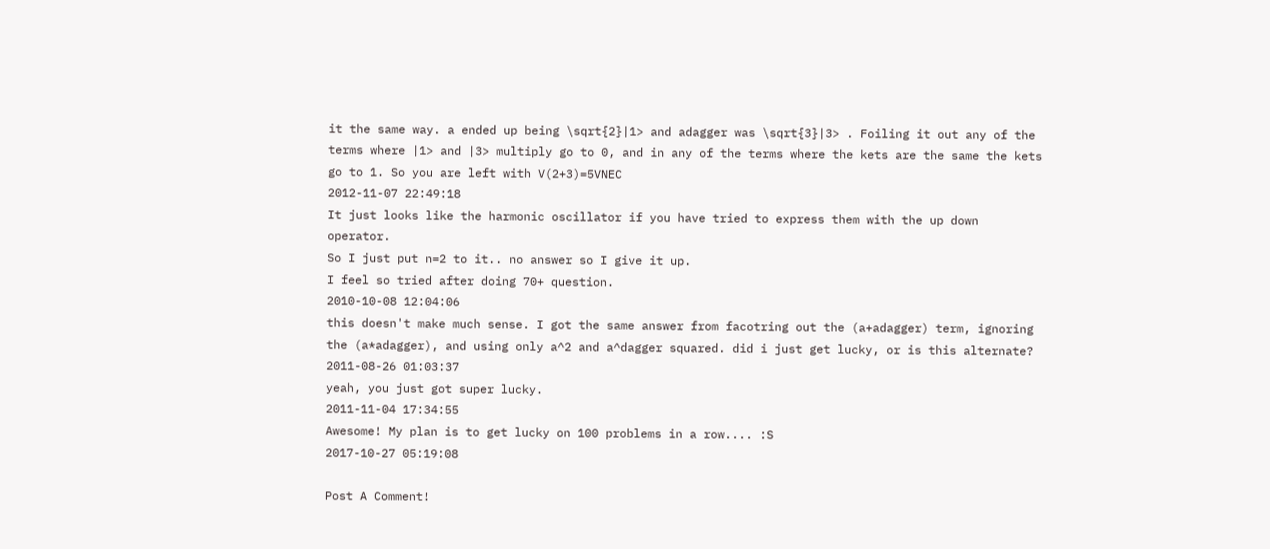it the same way. a ended up being \sqrt{2}|1> and adagger was \sqrt{3}|3> . Foiling it out any of the terms where |1> and |3> multiply go to 0, and in any of the terms where the kets are the same the kets go to 1. So you are left with V(2+3)=5VNEC
2012-11-07 22:49:18
It just looks like the harmonic oscillator if you have tried to express them with the up down operator.
So I just put n=2 to it.. no answer so I give it up.
I feel so tried after doing 70+ question.
2010-10-08 12:04:06
this doesn't make much sense. I got the same answer from facotring out the (a+adagger) term, ignoring the (a*adagger), and using only a^2 and a^dagger squared. did i just get lucky, or is this alternate?
2011-08-26 01:03:37
yeah, you just got super lucky.
2011-11-04 17:34:55
Awesome! My plan is to get lucky on 100 problems in a row.... :S
2017-10-27 05:19:08

Post A Comment!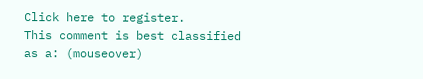Click here to register.
This comment is best classified as a: (mouseover)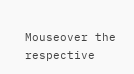Mouseover the respective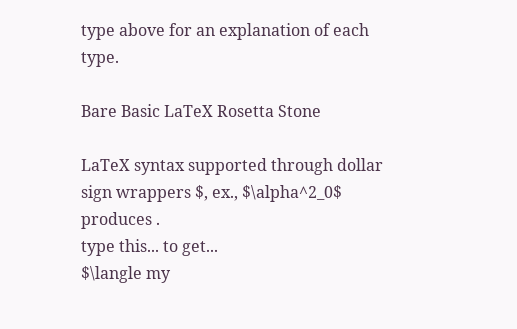type above for an explanation of each type.

Bare Basic LaTeX Rosetta Stone

LaTeX syntax supported through dollar sign wrappers $, ex., $\alpha^2_0$ produces .
type this... to get...
$\langle my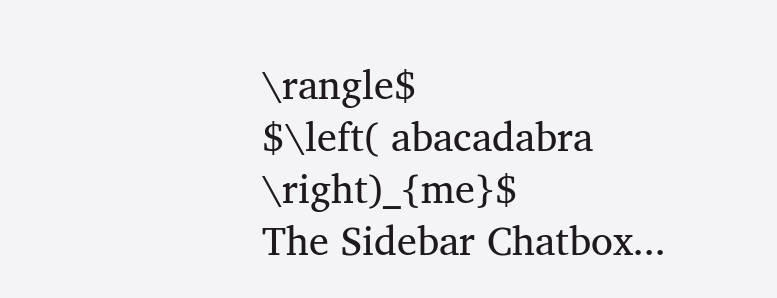\rangle$
$\left( abacadabra \right)_{me}$
The Sidebar Chatbox...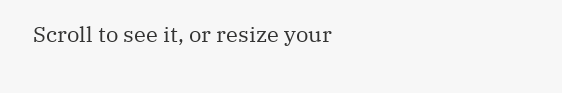Scroll to see it, or resize your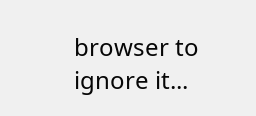browser to ignore it...